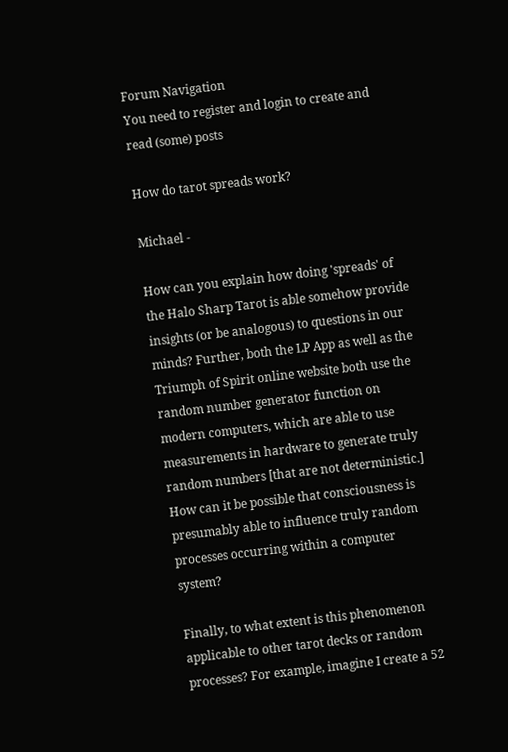Forum Navigation
You need to register and login to create and read (some) posts

How do tarot spreads work?

Michael -

How can you explain how doing 'spreads' of the Halo Sharp Tarot is able somehow provide insights (or be analogous) to questions in our minds? Further, both the LP App as well as the Triumph of Spirit online website both use the random number generator function on modern computers, which are able to use measurements in hardware to generate truly random numbers [that are not deterministic.] How can it be possible that consciousness is presumably able to influence truly random processes occurring within a computer system?

Finally, to what extent is this phenomenon applicable to other tarot decks or random processes? For example, imagine I create a 52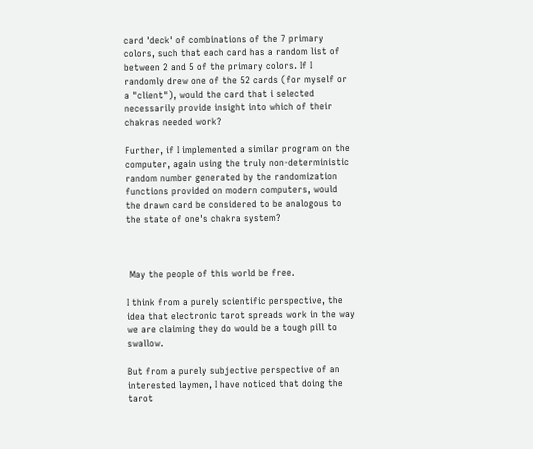card 'deck' of combinations of the 7 primary colors, such that each card has a random list of between 2 and 5 of the primary colors. If I randomly drew one of the 52 cards (for myself or a "client"), would the card that i selected necessarily provide insight into which of their chakras needed work?

Further, if I implemented a similar program on the computer, again using the truly non-deterministic random number generated by the randomization functions provided on modern computers, would the drawn card be considered to be analogous to the state of one's chakra system?



 May the people of this world be free.

I think from a purely scientific perspective, the idea that electronic tarot spreads work in the way we are claiming they do would be a tough pill to swallow.

But from a purely subjective perspective of an interested laymen, I have noticed that doing the tarot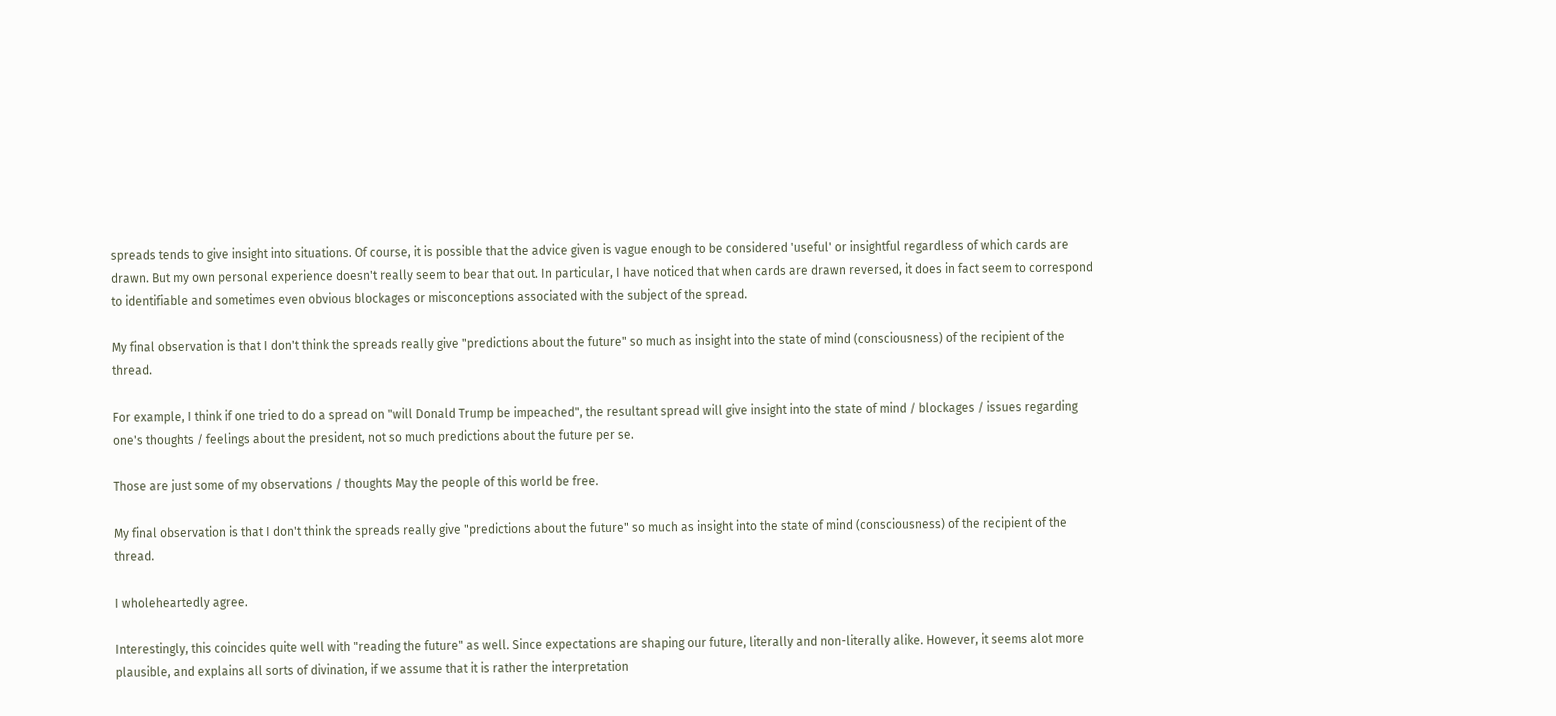spreads tends to give insight into situations. Of course, it is possible that the advice given is vague enough to be considered 'useful' or insightful regardless of which cards are drawn. But my own personal experience doesn't really seem to bear that out. In particular, I have noticed that when cards are drawn reversed, it does in fact seem to correspond to identifiable and sometimes even obvious blockages or misconceptions associated with the subject of the spread.

My final observation is that I don't think the spreads really give "predictions about the future" so much as insight into the state of mind (consciousness) of the recipient of the thread.

For example, I think if one tried to do a spread on "will Donald Trump be impeached", the resultant spread will give insight into the state of mind / blockages / issues regarding one's thoughts / feelings about the president, not so much predictions about the future per se.

Those are just some of my observations / thoughts May the people of this world be free.

My final observation is that I don't think the spreads really give "predictions about the future" so much as insight into the state of mind (consciousness) of the recipient of the thread.

I wholeheartedly agree.

Interestingly, this coincides quite well with "reading the future" as well. Since expectations are shaping our future, literally and non-literally alike. However, it seems alot more plausible, and explains all sorts of divination, if we assume that it is rather the interpretation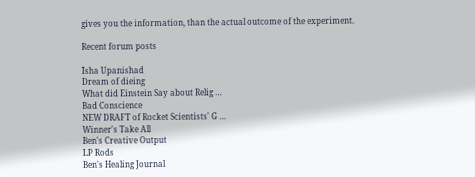gives you the information, than the actual outcome of the experiment.

Recent forum posts

Īsha Upanishad
Dream of dieing
What did Einstein Say about Relig …
Bad Conscience
NEW DRAFT of Rocket Scientists' G …
Winner's Take All
Ben's Creative Output
LP Rods
Ben's Healing Journal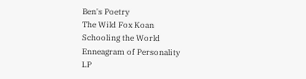Ben's Poetry
The Wild Fox Koan
Schooling the World
Enneagram of Personality
LP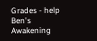Grades - help
Ben's Awakening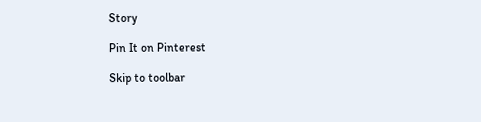Story

Pin It on Pinterest

Skip to toolbar